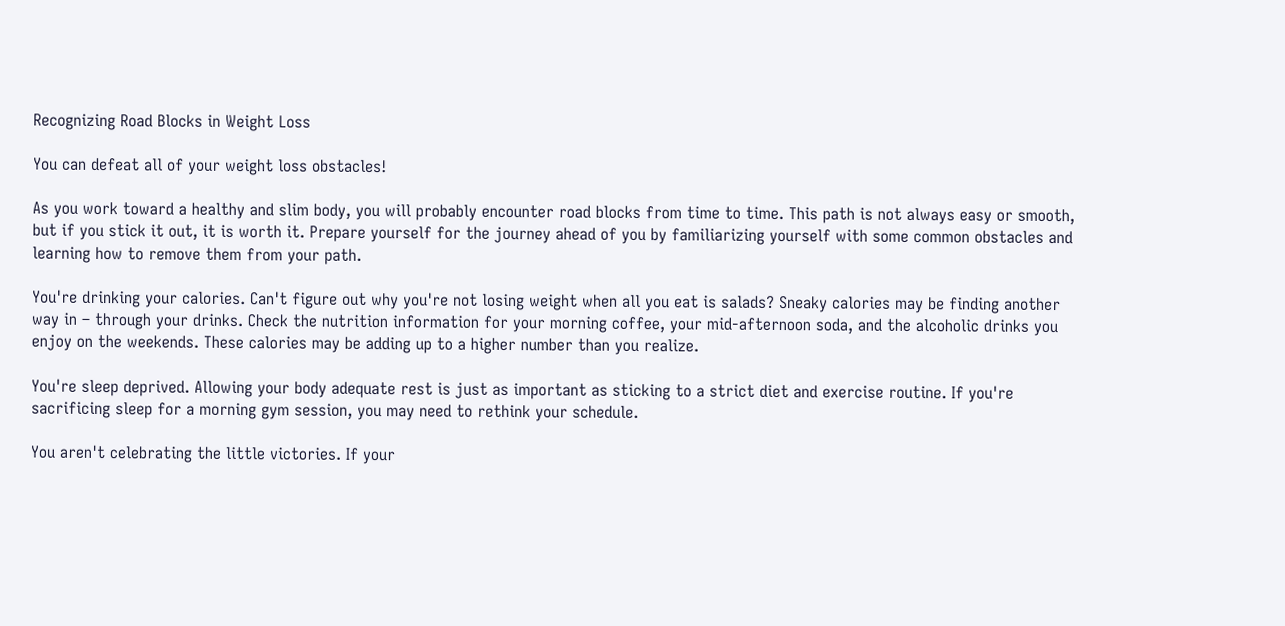Recognizing Road Blocks in Weight Loss

You can defeat all of your weight loss obstacles!

As you work toward a healthy and slim body, you will probably encounter road blocks from time to time. This path is not always easy or smooth, but if you stick it out, it is worth it. Prepare yourself for the journey ahead of you by familiarizing yourself with some common obstacles and learning how to remove them from your path.

You're drinking your calories. Can't figure out why you're not losing weight when all you eat is salads? Sneaky calories may be finding another way in – through your drinks. Check the nutrition information for your morning coffee, your mid-afternoon soda, and the alcoholic drinks you enjoy on the weekends. These calories may be adding up to a higher number than you realize.

You're sleep deprived. Allowing your body adequate rest is just as important as sticking to a strict diet and exercise routine. If you're sacrificing sleep for a morning gym session, you may need to rethink your schedule.

You aren't celebrating the little victories. If your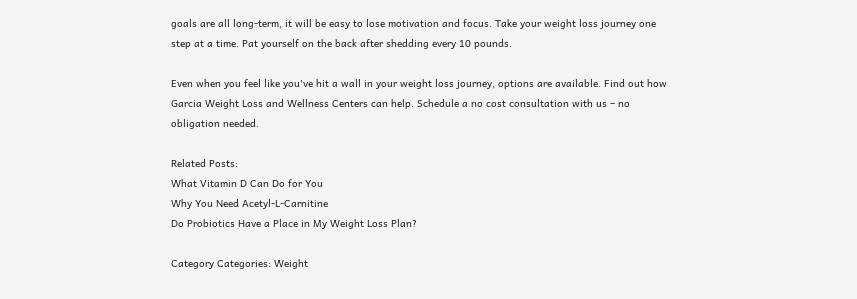goals are all long-term, it will be easy to lose motivation and focus. Take your weight loss journey one step at a time. Pat yourself on the back after shedding every 10 pounds.

Even when you feel like you've hit a wall in your weight loss journey, options are available. Find out how Garcia Weight Loss and Wellness Centers can help. Schedule a no cost consultation with us – no obligation needed.

Related Posts:
What Vitamin D Can Do for You
Why You Need Acetyl-L-Carnitine
Do Probiotics Have a Place in My Weight Loss Plan?

Category Categories: Weight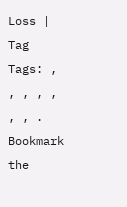Loss | Tag Tags: , , , , , , , . Bookmark the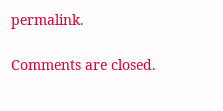permalink.

Comments are closed.